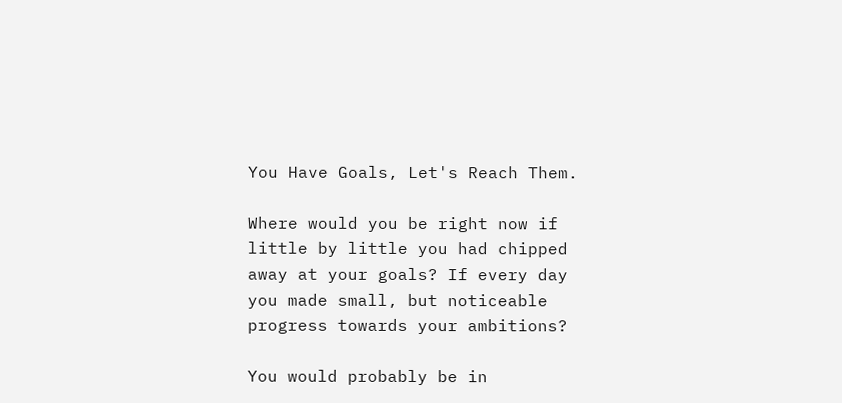You Have Goals, Let's Reach Them.

Where would you be right now if little by little you had chipped away at your goals? If every day you made small, but noticeable progress towards your ambitions?

You would probably be in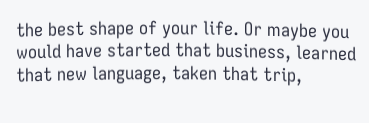the best shape of your life. Or maybe you would have started that business, learned that new language, taken that trip,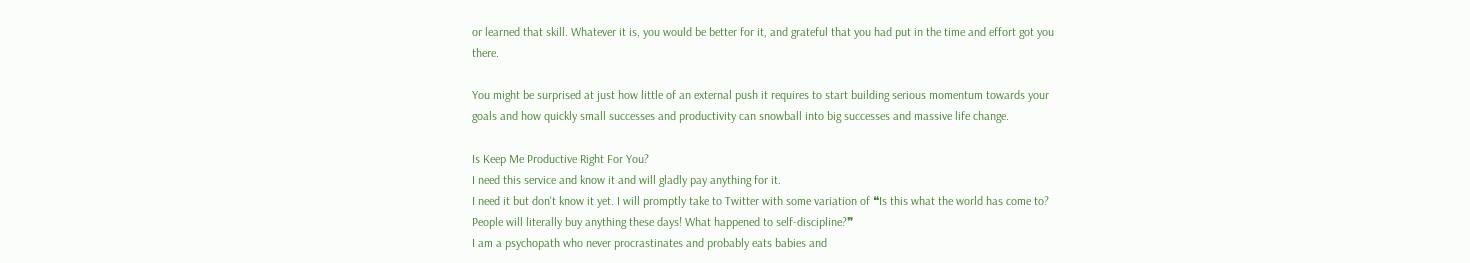or learned that skill. Whatever it is, you would be better for it, and grateful that you had put in the time and effort got you there.

You might be surprised at just how little of an external push it requires to start building serious momentum towards your goals and how quickly small successes and productivity can snowball into big successes and massive life change.

Is Keep Me Productive Right For You?
I need this service and know it and will gladly pay anything for it.
I need it but don't know it yet. I will promptly take to Twitter with some variation of ❝Is this what the world has come to? People will literally buy anything these days! What happened to self-discipline?❞
I am a psychopath who never procrastinates and probably eats babies and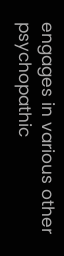engages in various other psychopathic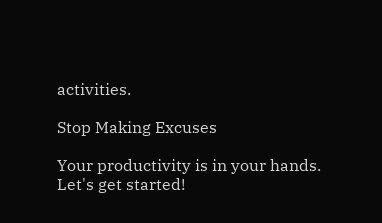activities.

Stop Making Excuses

Your productivity is in your hands. Let's get started!